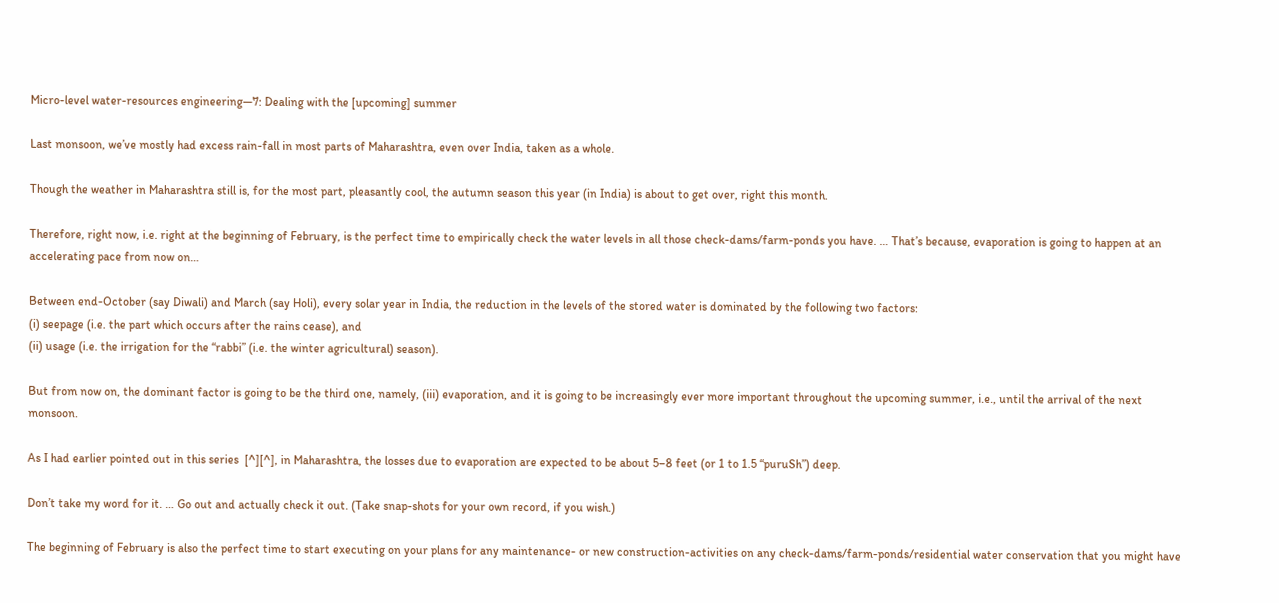Micro-level water-resources engineering—7: Dealing with the [upcoming] summer

Last monsoon, we’ve mostly had excess rain-fall in most parts of Maharashtra, even over India, taken as a whole.

Though the weather in Maharashtra still is, for the most part, pleasantly cool, the autumn season this year (in India) is about to get over, right this month.

Therefore, right now, i.e. right at the beginning of February, is the perfect time to empirically check the water levels in all those check-dams/farm-ponds you have. … That’s because, evaporation is going to happen at an accelerating pace from now on…

Between end-October (say Diwali) and March (say Holi), every solar year in India, the reduction in the levels of the stored water is dominated by the following two factors:
(i) seepage (i.e. the part which occurs after the rains cease), and
(ii) usage (i.e. the irrigation for the “rabbi” (i.e. the winter agricultural) season).

But from now on, the dominant factor is going to be the third one, namely, (iii) evaporation, and it is going to be increasingly ever more important throughout the upcoming summer, i.e., until the arrival of the next monsoon.

As I had earlier pointed out in this series  [^][^], in Maharashtra, the losses due to evaporation are expected to be about 5–8 feet (or 1 to 1.5 “puruSh”) deep.

Don’t take my word for it. … Go out and actually check it out. (Take snap-shots for your own record, if you wish.)

The beginning of February is also the perfect time to start executing on your plans for any maintenance- or new construction-activities on any check-dams/farm-ponds/residential water conservation that you might have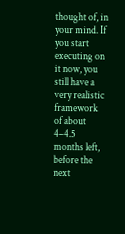thought of, in your mind. If you start executing on it now, you still have a very realistic framework of about 4–4.5 months left, before the next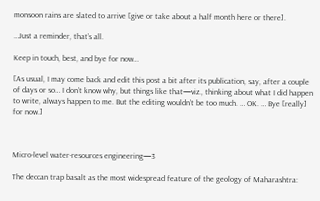monsoon rains are slated to arrive [give or take about a half month here or there].

…Just a reminder, that’s all.

Keep in touch, best, and bye for now…

[As usual, I may come back and edit this post a bit after its publication, say, after a couple of days or so… I don’t know why, but things like that—viz., thinking about what I did happen to write, always happen to me. But the editing wouldn’t be too much. … OK. … Bye [really] for now.]



Micro-level water-resources engineering—3

The deccan trap basalt as the most widespread feature of the geology of Maharashtra: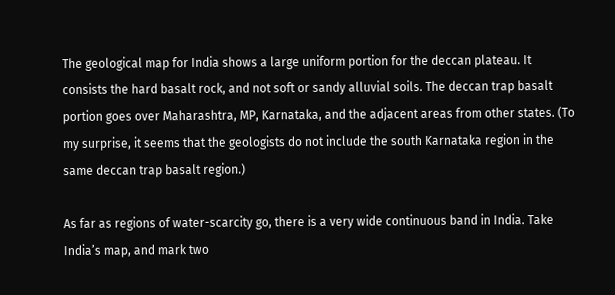The geological map for India shows a large uniform portion for the deccan plateau. It consists the hard basalt rock, and not soft or sandy alluvial soils. The deccan trap basalt portion goes over Maharashtra, MP, Karnataka, and the adjacent areas from other states. (To my surprise, it seems that the geologists do not include the south Karnataka region in the same deccan trap basalt region.)

As far as regions of water-scarcity go, there is a very wide continuous band in India. Take India’s map, and mark two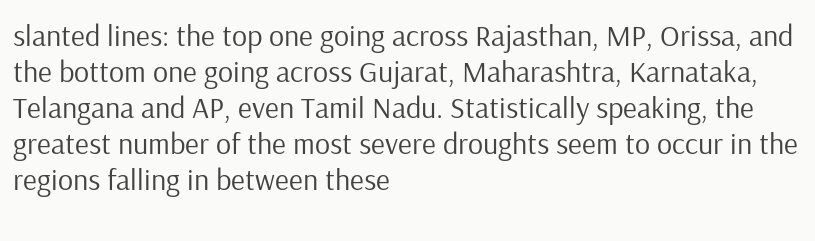slanted lines: the top one going across Rajasthan, MP, Orissa, and the bottom one going across Gujarat, Maharashtra, Karnataka, Telangana and AP, even Tamil Nadu. Statistically speaking, the greatest number of the most severe droughts seem to occur in the regions falling in between these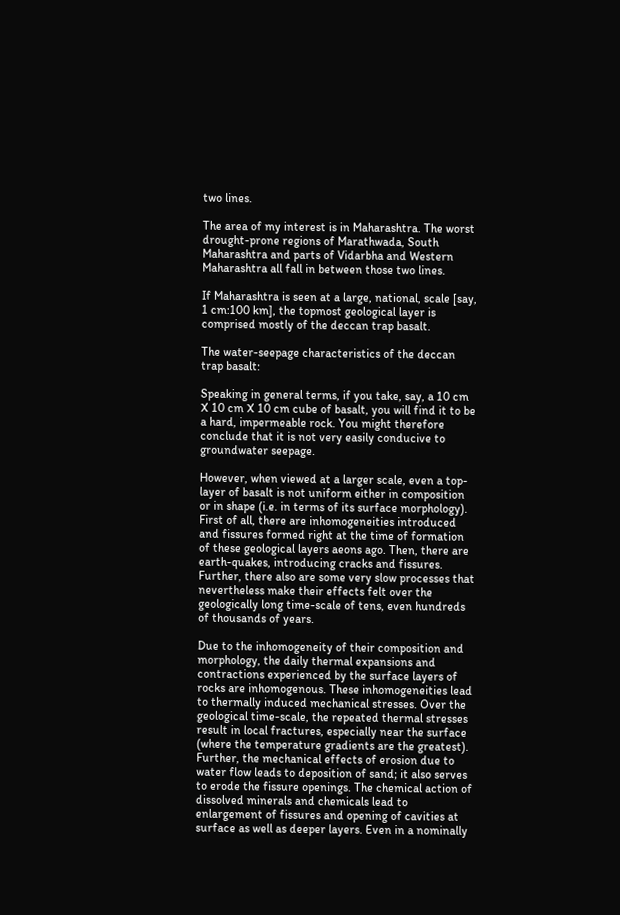two lines.

The area of my interest is in Maharashtra. The worst drought-prone regions of Marathwada, South Maharashtra and parts of Vidarbha and Western Maharashtra all fall in between those two lines.

If Maharashtra is seen at a large, national, scale [say, 1 cm:100 km], the topmost geological layer is comprised mostly of the deccan trap basalt.

The water-seepage characteristics of the deccan trap basalt:

Speaking in general terms, if you take, say, a 10 cm X 10 cm X 10 cm cube of basalt, you will find it to be a hard, impermeable rock. You might therefore conclude that it is not very easily conducive to groundwater seepage.

However, when viewed at a larger scale, even a top-layer of basalt is not uniform either in composition or in shape (i.e. in terms of its surface morphology). First of all, there are inhomogeneities introduced and fissures formed right at the time of formation of these geological layers aeons ago. Then, there are earth-quakes, introducing cracks and fissures. Further, there also are some very slow processes that nevertheless make their effects felt over the geologically long time-scale of tens, even hundreds of thousands of years.

Due to the inhomogeneity of their composition and morphology, the daily thermal expansions and contractions experienced by the surface layers of rocks are inhomogenous. These inhomogeneities lead to thermally induced mechanical stresses. Over the geological time-scale, the repeated thermal stresses result in local fractures, especially near the surface (where the temperature gradients are the greatest). Further, the mechanical effects of erosion due to water flow leads to deposition of sand; it also serves to erode the fissure openings. The chemical action of dissolved minerals and chemicals lead to enlargement of fissures and opening of cavities at surface as well as deeper layers. Even in a nominally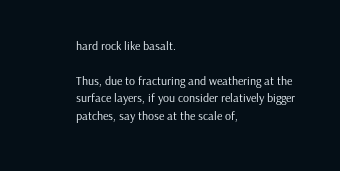hard rock like basalt.

Thus, due to fracturing and weathering at the surface layers, if you consider relatively bigger patches, say those at the scale of,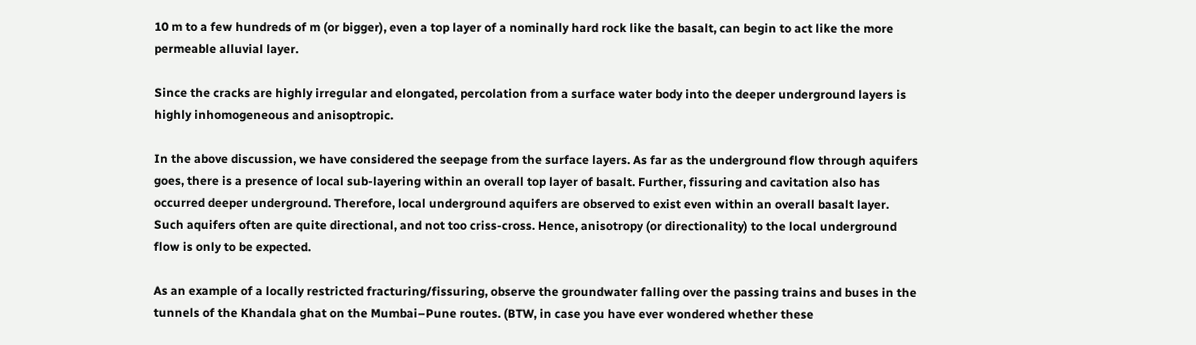10 m to a few hundreds of m (or bigger), even a top layer of a nominally hard rock like the basalt, can begin to act like the more permeable alluvial layer.

Since the cracks are highly irregular and elongated, percolation from a surface water body into the deeper underground layers is highly inhomogeneous and anisoptropic.

In the above discussion, we have considered the seepage from the surface layers. As far as the underground flow through aquifers goes, there is a presence of local sub-layering within an overall top layer of basalt. Further, fissuring and cavitation also has occurred deeper underground. Therefore, local underground aquifers are observed to exist even within an overall basalt layer. Such aquifers often are quite directional, and not too criss-cross. Hence, anisotropy (or directionality) to the local underground flow is only to be expected.

As an example of a locally restricted fracturing/fissuring, observe the groundwater falling over the passing trains and buses in the tunnels of the Khandala ghat on the Mumbai–Pune routes. (BTW, in case you have ever wondered whether these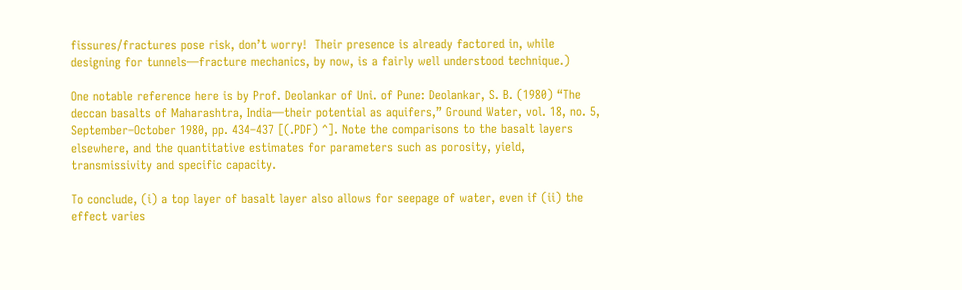fissures/fractures pose risk, don’t worry!  Their presence is already factored in, while designing for tunnels—fracture mechanics, by now, is a fairly well understood technique.)

One notable reference here is by Prof. Deolankar of Uni. of Pune: Deolankar, S. B. (1980) “The deccan basalts of Maharashtra, India—their potential as aquifers,” Ground Water, vol. 18, no. 5, September–October 1980, pp. 434–437 [(.PDF) ^]. Note the comparisons to the basalt layers elsewhere, and the quantitative estimates for parameters such as porosity, yield, transmissivity and specific capacity.

To conclude, (i) a top layer of basalt layer also allows for seepage of water, even if (ii) the effect varies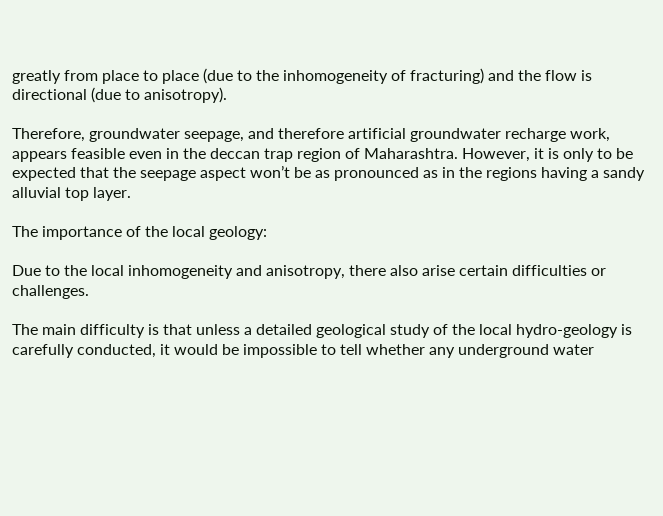greatly from place to place (due to the inhomogeneity of fracturing) and the flow is directional (due to anisotropy).

Therefore, groundwater seepage, and therefore artificial groundwater recharge work, appears feasible even in the deccan trap region of Maharashtra. However, it is only to be expected that the seepage aspect won’t be as pronounced as in the regions having a sandy alluvial top layer.

The importance of the local geology:

Due to the local inhomogeneity and anisotropy, there also arise certain difficulties or challenges.

The main difficulty is that unless a detailed geological study of the local hydro-geology is carefully conducted, it would be impossible to tell whether any underground water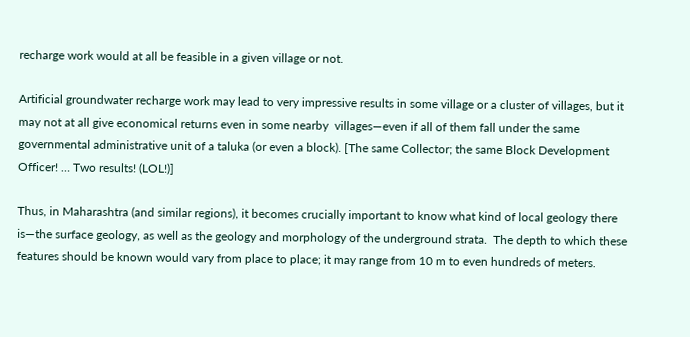recharge work would at all be feasible in a given village or not.

Artificial groundwater recharge work may lead to very impressive results in some village or a cluster of villages, but it may not at all give economical returns even in some nearby  villages—even if all of them fall under the same governmental administrative unit of a taluka (or even a block). [The same Collector; the same Block Development Officer! … Two results! (LOL!)]

Thus, in Maharashtra (and similar regions), it becomes crucially important to know what kind of local geology there is—the surface geology, as well as the geology and morphology of the underground strata.  The depth to which these features should be known would vary from place to place; it may range from 10 m to even hundreds of meters.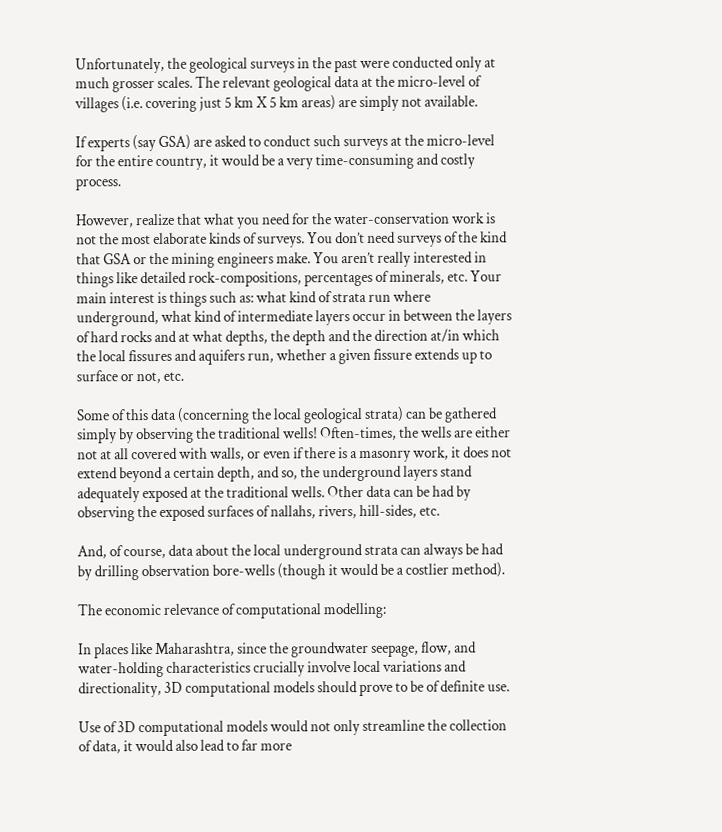Unfortunately, the geological surveys in the past were conducted only at much grosser scales. The relevant geological data at the micro-level of villages (i.e. covering just 5 km X 5 km areas) are simply not available.

If experts (say GSA) are asked to conduct such surveys at the micro-level for the entire country, it would be a very time-consuming and costly process.

However, realize that what you need for the water-conservation work is not the most elaborate kinds of surveys. You don’t need surveys of the kind that GSA or the mining engineers make. You aren’t really interested in things like detailed rock-compositions, percentages of minerals, etc. Your main interest is things such as: what kind of strata run where underground, what kind of intermediate layers occur in between the layers of hard rocks and at what depths, the depth and the direction at/in which the local fissures and aquifers run, whether a given fissure extends up to surface or not, etc.

Some of this data (concerning the local geological strata) can be gathered simply by observing the traditional wells! Often-times, the wells are either not at all covered with walls, or even if there is a masonry work, it does not extend beyond a certain depth, and so, the underground layers stand adequately exposed at the traditional wells. Other data can be had by observing the exposed surfaces of nallahs, rivers, hill-sides, etc.

And, of course, data about the local underground strata can always be had by drilling observation bore-wells (though it would be a costlier method).

The economic relevance of computational modelling:

In places like Maharashtra, since the groundwater seepage, flow, and water-holding characteristics crucially involve local variations and directionality, 3D computational models should prove to be of definite use.

Use of 3D computational models would not only streamline the collection of data, it would also lead to far more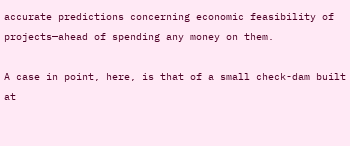accurate predictions concerning economic feasibility of projects—ahead of spending any money on them.

A case in point, here, is that of a small check-dam built at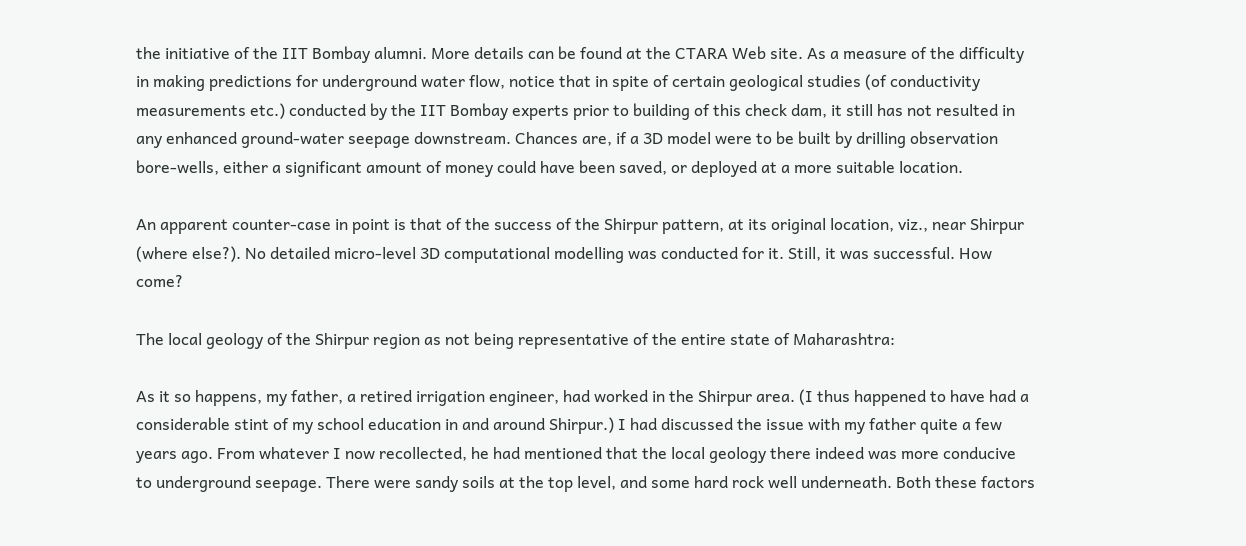the initiative of the IIT Bombay alumni. More details can be found at the CTARA Web site. As a measure of the difficulty in making predictions for underground water flow, notice that in spite of certain geological studies (of conductivity measurements etc.) conducted by the IIT Bombay experts prior to building of this check dam, it still has not resulted in any enhanced ground-water seepage downstream. Chances are, if a 3D model were to be built by drilling observation bore-wells, either a significant amount of money could have been saved, or deployed at a more suitable location.

An apparent counter-case in point is that of the success of the Shirpur pattern, at its original location, viz., near Shirpur (where else?). No detailed micro-level 3D computational modelling was conducted for it. Still, it was successful. How come?

The local geology of the Shirpur region as not being representative of the entire state of Maharashtra:

As it so happens, my father, a retired irrigation engineer, had worked in the Shirpur area. (I thus happened to have had a considerable stint of my school education in and around Shirpur.) I had discussed the issue with my father quite a few years ago. From whatever I now recollected, he had mentioned that the local geology there indeed was more conducive to underground seepage. There were sandy soils at the top level, and some hard rock well underneath. Both these factors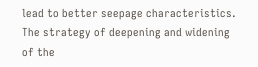lead to better seepage characteristics. The strategy of deepening and widening of the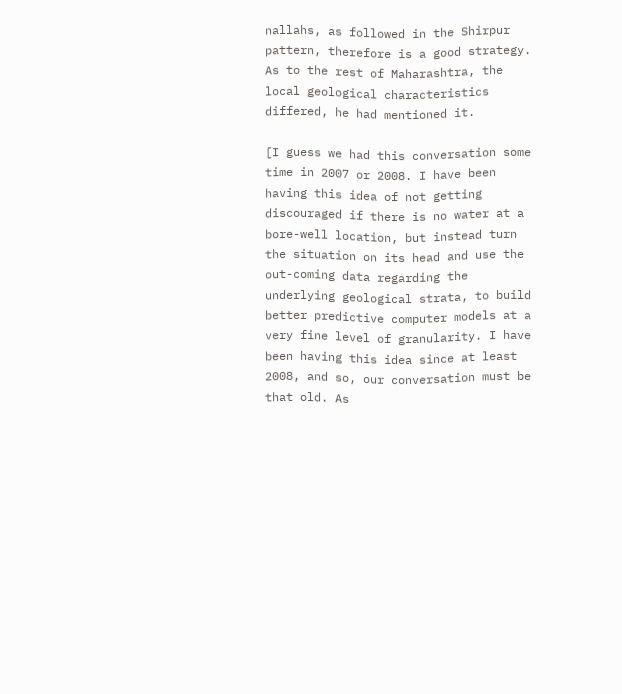nallahs, as followed in the Shirpur pattern, therefore is a good strategy. As to the rest of Maharashtra, the local geological characteristics differed, he had mentioned it.

[I guess we had this conversation some time in 2007 or 2008. I have been having this idea of not getting discouraged if there is no water at a bore-well location, but instead turn the situation on its head and use the out-coming data regarding the underlying geological strata, to build better predictive computer models at a very fine level of granularity. I have been having this idea since at least 2008, and so, our conversation must be that old. As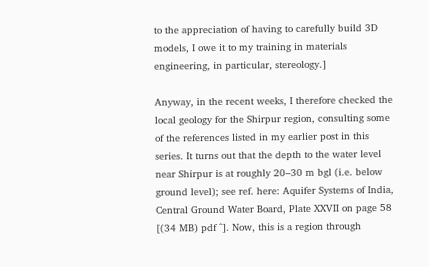to the appreciation of having to carefully build 3D models, I owe it to my training in materials engineering, in particular, stereology.]

Anyway, in the recent weeks, I therefore checked the local geology for the Shirpur region, consulting some of the references listed in my earlier post in this series. It turns out that the depth to the water level near Shirpur is at roughly 20–30 m bgl (i.e. below ground level); see ref. here: Aquifer Systems of India, Central Ground Water Board, Plate XXVII on page 58 [(34 MB) pdf ^]. Now, this is a region through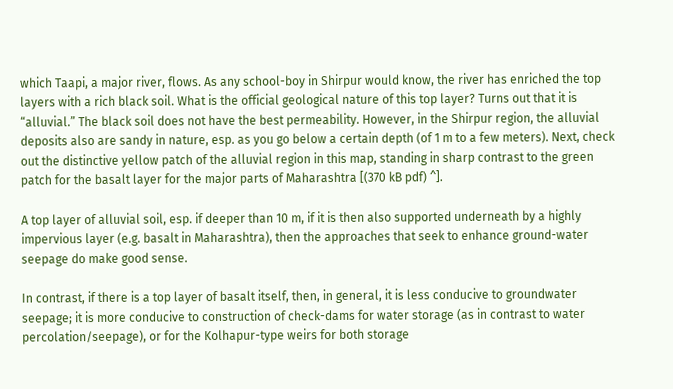which Taapi, a major river, flows. As any school-boy in Shirpur would know, the river has enriched the top layers with a rich black soil. What is the official geological nature of this top layer? Turns out that it is “alluvial.” The black soil does not have the best permeability. However, in the Shirpur region, the alluvial deposits also are sandy in nature, esp. as you go below a certain depth (of 1 m to a few meters). Next, check out the distinctive yellow patch of the alluvial region in this map, standing in sharp contrast to the green patch for the basalt layer for the major parts of Maharashtra [(370 kB pdf) ^].

A top layer of alluvial soil, esp. if deeper than 10 m, if it is then also supported underneath by a highly impervious layer (e.g. basalt in Maharashtra), then the approaches that seek to enhance ground-water seepage do make good sense.

In contrast, if there is a top layer of basalt itself, then, in general, it is less conducive to groundwater seepage; it is more conducive to construction of check-dams for water storage (as in contrast to water percolation/seepage), or for the Kolhapur-type weirs for both storage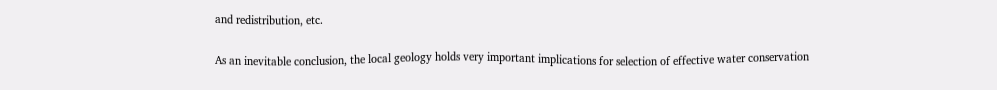and redistribution, etc.

As an inevitable conclusion, the local geology holds very important implications for selection of effective water conservation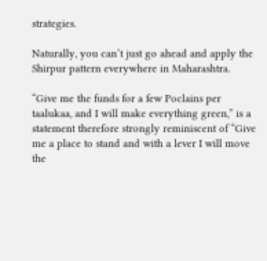strategies.

Naturally, you can’t just go ahead and apply the Shirpur pattern everywhere in Maharashtra.

“Give me the funds for a few Poclains per taalukaa, and I will make everything green,” is a statement therefore strongly reminiscent of “Give me a place to stand and with a lever I will move the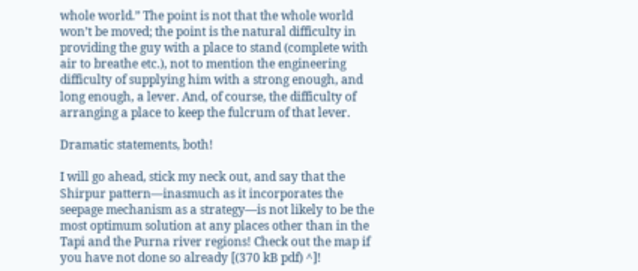whole world.” The point is not that the whole world won’t be moved; the point is the natural difficulty in providing the guy with a place to stand (complete with air to breathe etc.), not to mention the engineering difficulty of supplying him with a strong enough, and long enough, a lever. And, of course, the difficulty of arranging a place to keep the fulcrum of that lever.

Dramatic statements, both!

I will go ahead, stick my neck out, and say that the Shirpur pattern—inasmuch as it incorporates the seepage mechanism as a strategy—is not likely to be the most optimum solution at any places other than in the Tapi and the Purna river regions! Check out the map if you have not done so already [(370 kB pdf) ^]!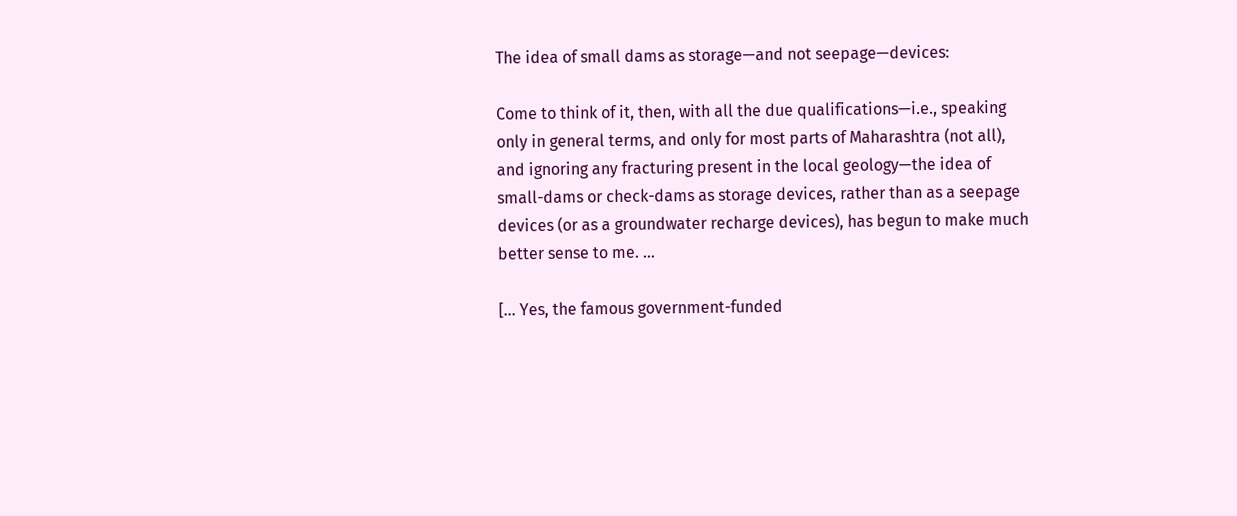The idea of small dams as storage—and not seepage—devices:

Come to think of it, then, with all the due qualifications—i.e., speaking only in general terms, and only for most parts of Maharashtra (not all), and ignoring any fracturing present in the local geology—the idea of small-dams or check-dams as storage devices, rather than as a seepage devices (or as a groundwater recharge devices), has begun to make much better sense to me. …

[… Yes, the famous government-funded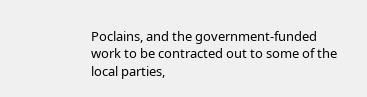Poclains, and the government-funded work to be contracted out to some of the local parties,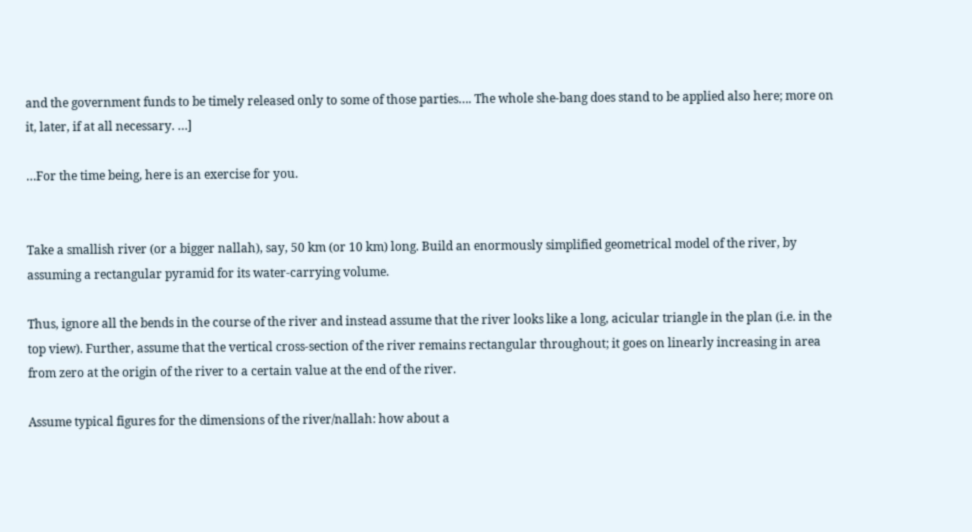and the government funds to be timely released only to some of those parties…. The whole she-bang does stand to be applied also here; more on it, later, if at all necessary. …]

…For the time being, here is an exercise for you.


Take a smallish river (or a bigger nallah), say, 50 km (or 10 km) long. Build an enormously simplified geometrical model of the river, by assuming a rectangular pyramid for its water-carrying volume.

Thus, ignore all the bends in the course of the river and instead assume that the river looks like a long, acicular triangle in the plan (i.e. in the top view). Further, assume that the vertical cross-section of the river remains rectangular throughout; it goes on linearly increasing in area from zero at the origin of the river to a certain value at the end of the river.

Assume typical figures for the dimensions of the river/nallah: how about a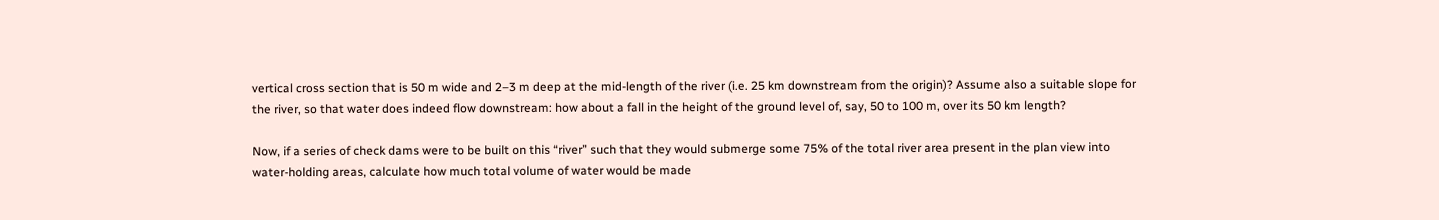vertical cross section that is 50 m wide and 2–3 m deep at the mid-length of the river (i.e. 25 km downstream from the origin)? Assume also a suitable slope for the river, so that water does indeed flow downstream: how about a fall in the height of the ground level of, say, 50 to 100 m, over its 50 km length?

Now, if a series of check dams were to be built on this “river” such that they would submerge some 75% of the total river area present in the plan view into water-holding areas, calculate how much total volume of water would be made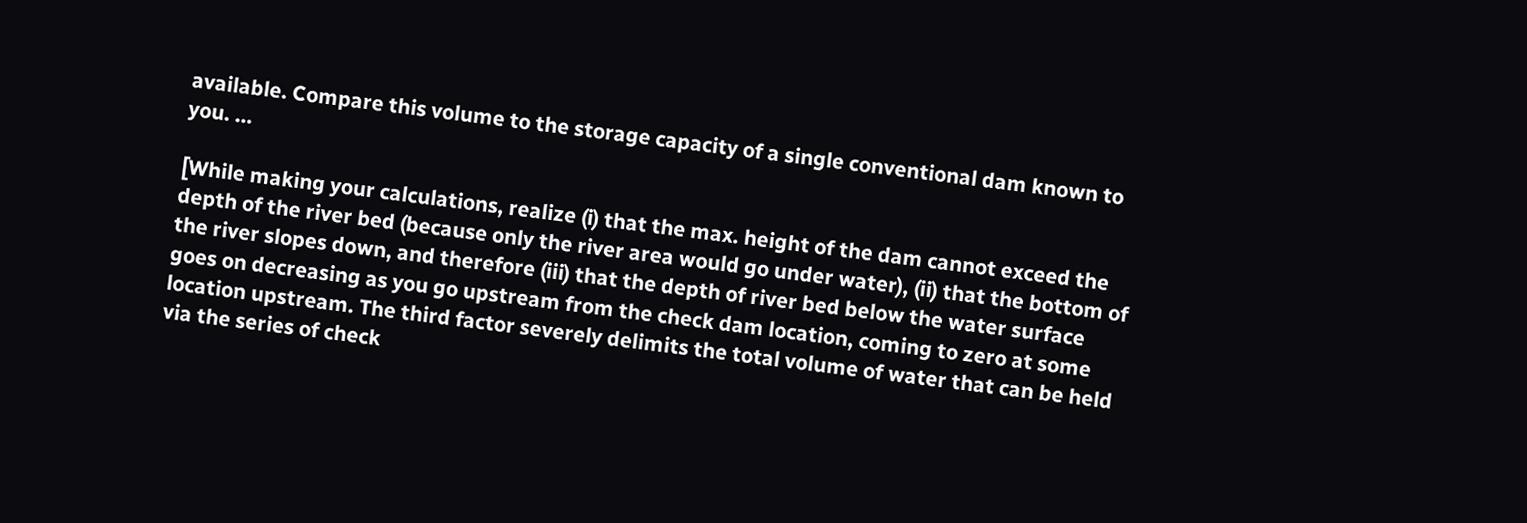available. Compare this volume to the storage capacity of a single conventional dam known to you. …

[While making your calculations, realize (i) that the max. height of the dam cannot exceed the depth of the river bed (because only the river area would go under water), (ii) that the bottom of the river slopes down, and therefore (iii) that the depth of river bed below the water surface goes on decreasing as you go upstream from the check dam location, coming to zero at some location upstream. The third factor severely delimits the total volume of water that can be held via the series of check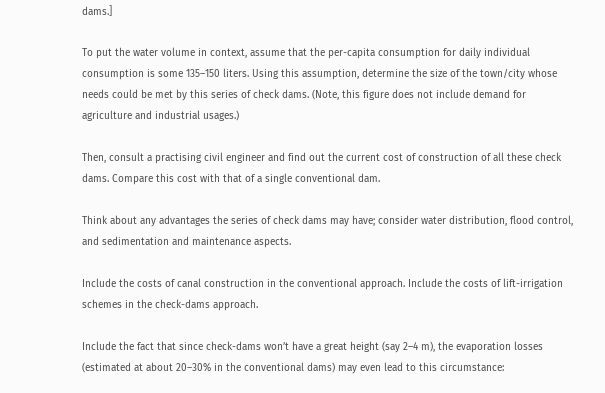dams.]

To put the water volume in context, assume that the per-capita consumption for daily individual consumption is some 135–150 liters. Using this assumption, determine the size of the town/city whose needs could be met by this series of check dams. (Note, this figure does not include demand for agriculture and industrial usages.)

Then, consult a practising civil engineer and find out the current cost of construction of all these check dams. Compare this cost with that of a single conventional dam.

Think about any advantages the series of check dams may have; consider water distribution, flood control, and sedimentation and maintenance aspects.

Include the costs of canal construction in the conventional approach. Include the costs of lift-irrigation schemes in the check-dams approach.

Include the fact that since check-dams won’t have a great height (say 2–4 m), the evaporation losses (estimated at about 20–30% in the conventional dams) may even lead to this circumstance: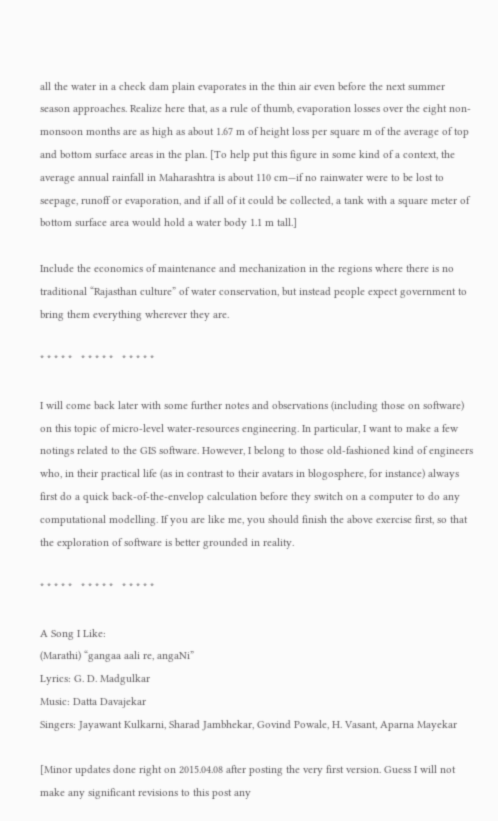all the water in a check dam plain evaporates in the thin air even before the next summer season approaches. Realize here that, as a rule of thumb, evaporation losses over the eight non-monsoon months are as high as about 1.67 m of height loss per square m of the average of top and bottom surface areas in the plan. [To help put this figure in some kind of a context, the average annual rainfall in Maharashtra is about 110 cm—if no rainwater were to be lost to seepage, runoff or evaporation, and if all of it could be collected, a tank with a square meter of bottom surface area would hold a water body 1.1 m tall.]

Include the economics of maintenance and mechanization in the regions where there is no traditional “Rajasthan culture” of water conservation, but instead people expect government to bring them everything wherever they are.

* * * * *   * * * * *   * * * * *

I will come back later with some further notes and observations (including those on software) on this topic of micro-level water-resources engineering. In particular, I want to make a few notings related to the GIS software. However, I belong to those old-fashioned kind of engineers who, in their practical life (as in contrast to their avatars in blogosphere, for instance) always first do a quick back-of-the-envelop calculation before they switch on a computer to do any computational modelling. If you are like me, you should finish the above exercise first, so that the exploration of software is better grounded in reality.

* * * * *   * * * * *   * * * * *

A Song I Like:
(Marathi) “gangaa aali re, angaNi”
Lyrics: G. D. Madgulkar
Music: Datta Davajekar
Singers: Jayawant Kulkarni, Sharad Jambhekar, Govind Powale, H. Vasant, Aparna Mayekar

[Minor updates done right on 2015.04.08 after posting the very first version. Guess I will not make any significant revisions to this post any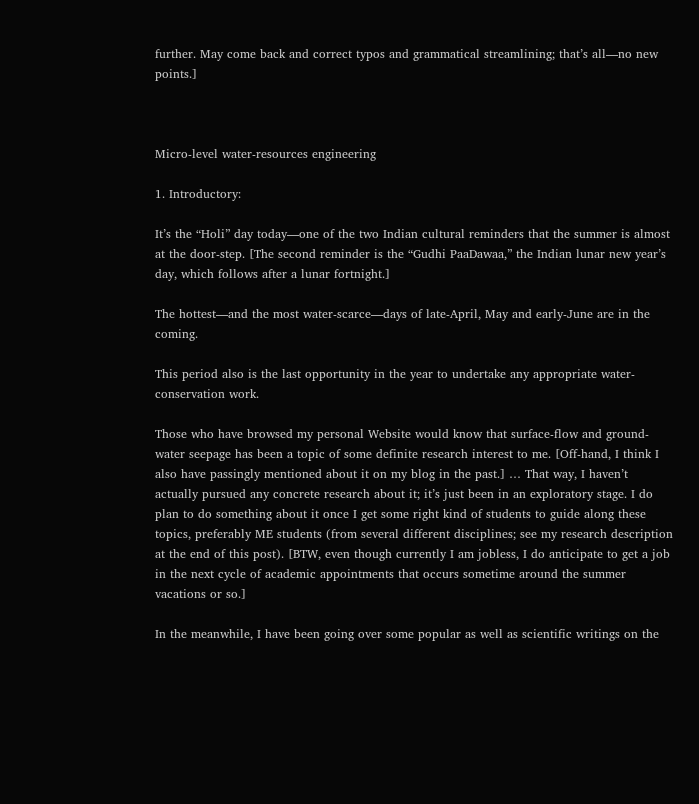further. May come back and correct typos and grammatical streamlining; that’s all—no new points.]



Micro-level water-resources engineering

1. Introductory:

It’s the “Holi” day today—one of the two Indian cultural reminders that the summer is almost at the door-step. [The second reminder is the “Gudhi PaaDawaa,” the Indian lunar new year’s day, which follows after a lunar fortnight.]

The hottest—and the most water-scarce—days of late-April, May and early-June are in the coming.

This period also is the last opportunity in the year to undertake any appropriate water-conservation work.

Those who have browsed my personal Website would know that surface-flow and ground-water seepage has been a topic of some definite research interest to me. [Off-hand, I think I also have passingly mentioned about it on my blog in the past.] … That way, I haven’t actually pursued any concrete research about it; it’s just been in an exploratory stage. I do plan to do something about it once I get some right kind of students to guide along these topics, preferably ME students (from several different disciplines; see my research description at the end of this post). [BTW, even though currently I am jobless, I do anticipate to get a job in the next cycle of academic appointments that occurs sometime around the summer vacations or so.]

In the meanwhile, I have been going over some popular as well as scientific writings on the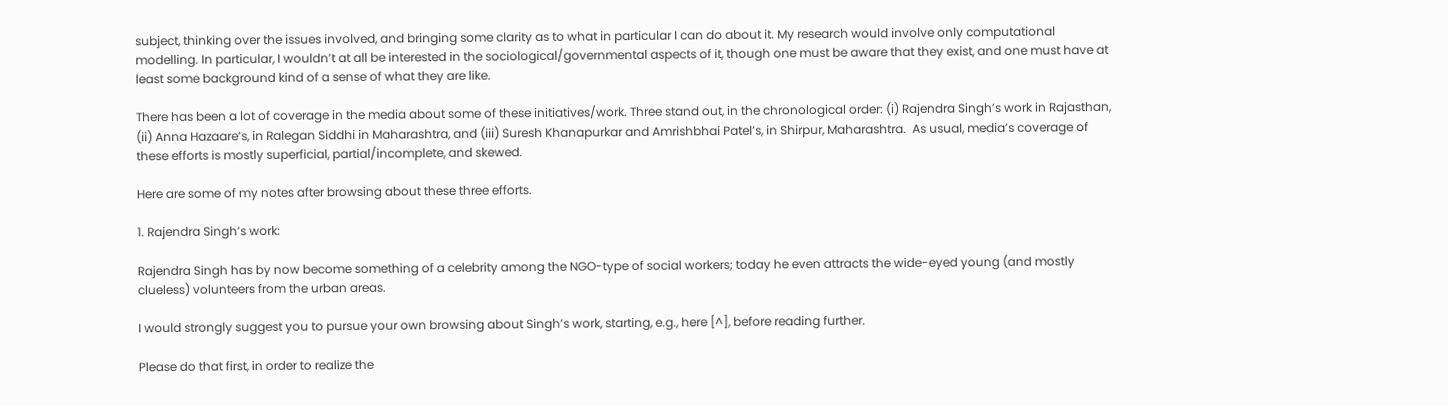subject, thinking over the issues involved, and bringing some clarity as to what in particular I can do about it. My research would involve only computational modelling. In particular, I wouldn’t at all be interested in the sociological/governmental aspects of it, though one must be aware that they exist, and one must have at least some background kind of a sense of what they are like.

There has been a lot of coverage in the media about some of these initiatives/work. Three stand out, in the chronological order: (i) Rajendra Singh’s work in Rajasthan, (ii) Anna Hazaare’s, in Ralegan Siddhi in Maharashtra, and (iii) Suresh Khanapurkar and Amrishbhai Patel’s, in Shirpur, Maharashtra.  As usual, media’s coverage of these efforts is mostly superficial, partial/incomplete, and skewed.

Here are some of my notes after browsing about these three efforts.

1. Rajendra Singh’s work:

Rajendra Singh has by now become something of a celebrity among the NGO-type of social workers; today he even attracts the wide-eyed young (and mostly clueless) volunteers from the urban areas.

I would strongly suggest you to pursue your own browsing about Singh’s work, starting, e.g., here [^], before reading further.

Please do that first, in order to realize the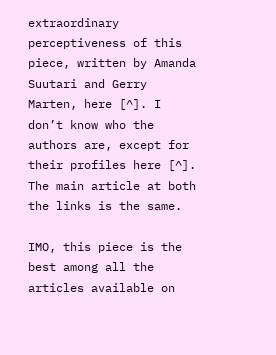extraordinary perceptiveness of this piece, written by Amanda Suutari and Gerry Marten, here [^]. I don’t know who the authors are, except for their profiles here [^]. The main article at both the links is the same.

IMO, this piece is the best among all the articles available on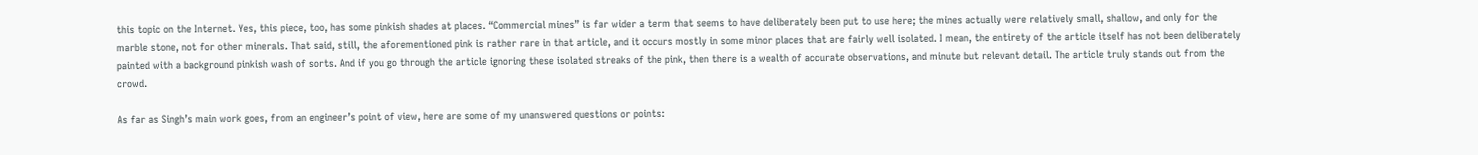this topic on the Internet. Yes, this piece, too, has some pinkish shades at places. “Commercial mines” is far wider a term that seems to have deliberately been put to use here; the mines actually were relatively small, shallow, and only for the marble stone, not for other minerals. That said, still, the aforementioned pink is rather rare in that article, and it occurs mostly in some minor places that are fairly well isolated. I mean, the entirety of the article itself has not been deliberately painted with a background pinkish wash of sorts. And if you go through the article ignoring these isolated streaks of the pink, then there is a wealth of accurate observations, and minute but relevant detail. The article truly stands out from the crowd.

As far as Singh’s main work goes, from an engineer’s point of view, here are some of my unanswered questions or points: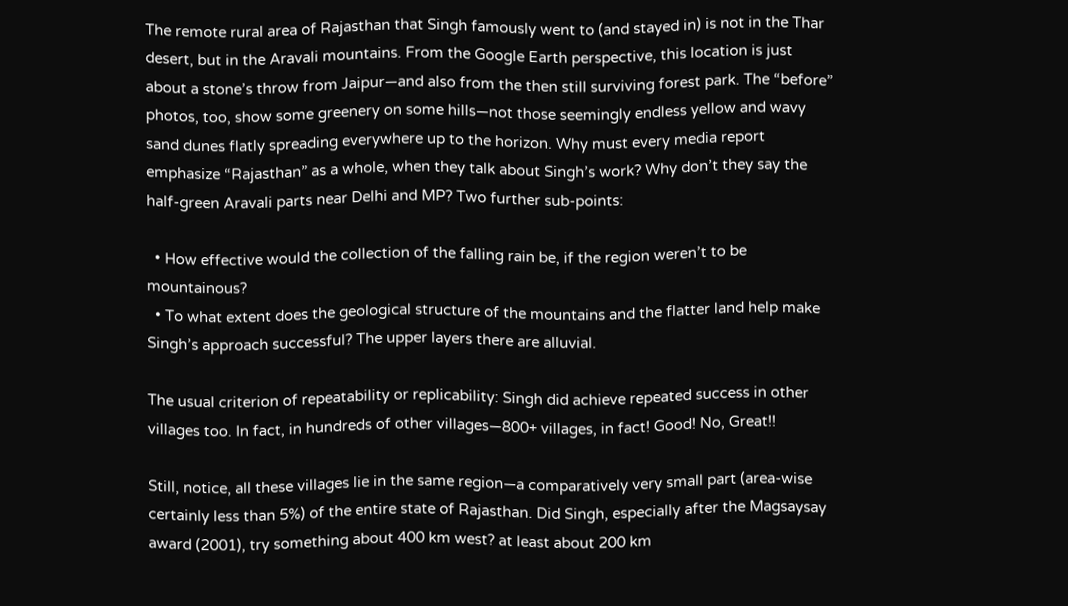The remote rural area of Rajasthan that Singh famously went to (and stayed in) is not in the Thar desert, but in the Aravali mountains. From the Google Earth perspective, this location is just about a stone’s throw from Jaipur—and also from the then still surviving forest park. The “before” photos, too, show some greenery on some hills—not those seemingly endless yellow and wavy sand dunes flatly spreading everywhere up to the horizon. Why must every media report emphasize “Rajasthan” as a whole, when they talk about Singh’s work? Why don’t they say the half-green Aravali parts near Delhi and MP? Two further sub-points:

  • How effective would the collection of the falling rain be, if the region weren’t to be mountainous?
  • To what extent does the geological structure of the mountains and the flatter land help make Singh’s approach successful? The upper layers there are alluvial.

The usual criterion of repeatability or replicability: Singh did achieve repeated success in other villages too. In fact, in hundreds of other villages—800+ villages, in fact! Good! No, Great!!

Still, notice, all these villages lie in the same region—a comparatively very small part (area-wise certainly less than 5%) of the entire state of Rajasthan. Did Singh, especially after the Magsaysay award (2001), try something about 400 km west? at least about 200 km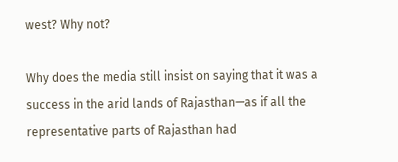west? Why not?

Why does the media still insist on saying that it was a success in the arid lands of Rajasthan—as if all the representative parts of Rajasthan had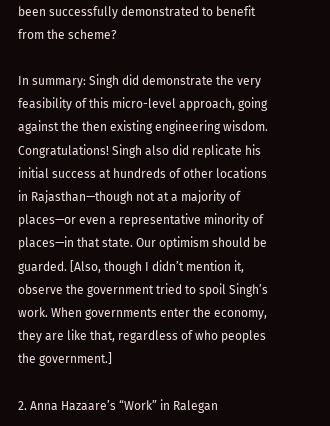been successfully demonstrated to benefit from the scheme?

In summary: Singh did demonstrate the very feasibility of this micro-level approach, going against the then existing engineering wisdom. Congratulations! Singh also did replicate his initial success at hundreds of other locations in Rajasthan—though not at a majority of places—or even a representative minority of places—in that state. Our optimism should be guarded. [Also, though I didn’t mention it, observe the government tried to spoil Singh’s work. When governments enter the economy, they are like that, regardless of who peoples the government.]

2. Anna Hazaare’s “Work” in Ralegan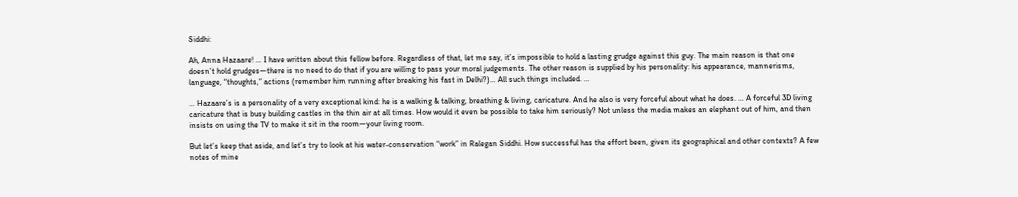Siddhi:

Ah, Anna Hazaare! … I have written about this fellow before. Regardless of that, let me say, it’s impossible to hold a lasting grudge against this guy. The main reason is that one doesn’t hold grudges—there is no need to do that if you are willing to pass your moral judgements. The other reason is supplied by his personality: his appearance, mannerisms, language, “thoughts,” actions (remember him running after breaking his fast in Delhi?)… All such things included. …

… Hazaare’s is a personality of a very exceptional kind: he is a walking & talking, breathing & living, caricature. And he also is very forceful about what he does. … A forceful 3D living caricature that is busy building castles in the thin air at all times. How would it even be possible to take him seriously? Not unless the media makes an elephant out of him, and then insists on using the TV to make it sit in the room—your living room.

But let’s keep that aside, and let’s try to look at his water-conservation “work” in Ralegan Siddhi. How successful has the effort been, given its geographical and other contexts? A few notes of mine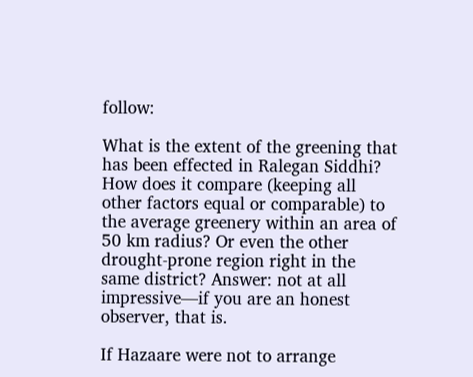follow:

What is the extent of the greening that has been effected in Ralegan Siddhi? How does it compare (keeping all other factors equal or comparable) to the average greenery within an area of 50 km radius? Or even the other drought-prone region right in the same district? Answer: not at all impressive—if you are an honest observer, that is.

If Hazaare were not to arrange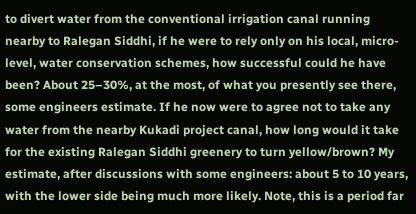to divert water from the conventional irrigation canal running nearby to Ralegan Siddhi, if he were to rely only on his local, micro-level, water conservation schemes, how successful could he have been? About 25–30%, at the most, of what you presently see there, some engineers estimate. If he now were to agree not to take any water from the nearby Kukadi project canal, how long would it take for the existing Ralegan Siddhi greenery to turn yellow/brown? My estimate, after discussions with some engineers: about 5 to 10 years, with the lower side being much more likely. Note, this is a period far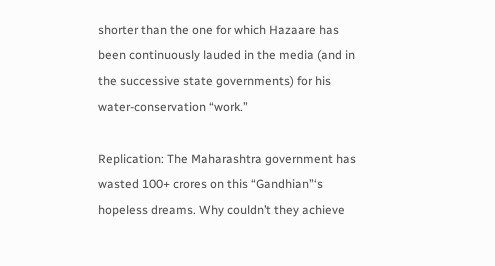shorter than the one for which Hazaare has been continuously lauded in the media (and in the successive state governments) for his water-conservation “work.”

Replication: The Maharashtra government has wasted 100+ crores on this “Gandhian”‘s hopeless dreams. Why couldn’t they achieve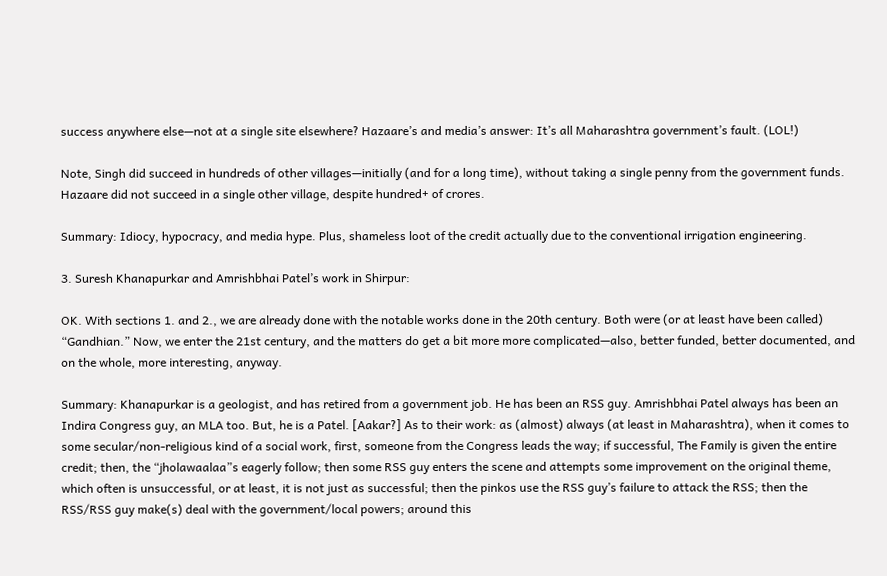success anywhere else—not at a single site elsewhere? Hazaare’s and media’s answer: It’s all Maharashtra government’s fault. (LOL!)

Note, Singh did succeed in hundreds of other villages—initially (and for a long time), without taking a single penny from the government funds. Hazaare did not succeed in a single other village, despite hundred+ of crores.

Summary: Idiocy, hypocracy, and media hype. Plus, shameless loot of the credit actually due to the conventional irrigation engineering.

3. Suresh Khanapurkar and Amrishbhai Patel’s work in Shirpur:

OK. With sections 1. and 2., we are already done with the notable works done in the 20th century. Both were (or at least have been called) “Gandhian.” Now, we enter the 21st century, and the matters do get a bit more more complicated—also, better funded, better documented, and on the whole, more interesting, anyway.

Summary: Khanapurkar is a geologist, and has retired from a government job. He has been an RSS guy. Amrishbhai Patel always has been an Indira Congress guy, an MLA too. But, he is a Patel. [Aakar?] As to their work: as (almost) always (at least in Maharashtra), when it comes to some secular/non-religious kind of a social work, first, someone from the Congress leads the way; if successful, The Family is given the entire credit; then, the “jholawaalaa”s eagerly follow; then some RSS guy enters the scene and attempts some improvement on the original theme, which often is unsuccessful, or at least, it is not just as successful; then the pinkos use the RSS guy’s failure to attack the RSS; then the RSS/RSS guy make(s) deal with the government/local powers; around this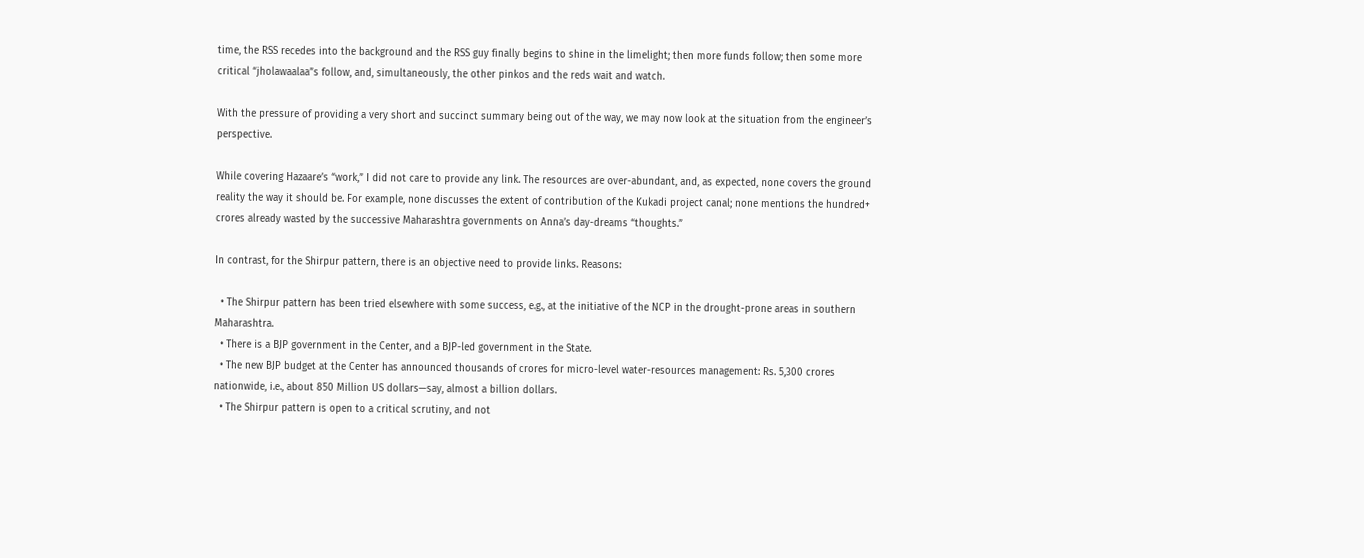time, the RSS recedes into the background and the RSS guy finally begins to shine in the limelight; then more funds follow; then some more critical “jholawaalaa”s follow, and, simultaneously, the other pinkos and the reds wait and watch.

With the pressure of providing a very short and succinct summary being out of the way, we may now look at the situation from the engineer’s perspective.

While covering Hazaare’s “work,” I did not care to provide any link. The resources are over-abundant, and, as expected, none covers the ground reality the way it should be. For example, none discusses the extent of contribution of the Kukadi project canal; none mentions the hundred+ crores already wasted by the successive Maharashtra governments on Anna’s day-dreams “thoughts.”

In contrast, for the Shirpur pattern, there is an objective need to provide links. Reasons:

  • The Shirpur pattern has been tried elsewhere with some success, e.g., at the initiative of the NCP in the drought-prone areas in southern Maharashtra.
  • There is a BJP government in the Center, and a BJP-led government in the State.
  • The new BJP budget at the Center has announced thousands of crores for micro-level water-resources management: Rs. 5,300 crores nationwide, i.e., about 850 Million US dollars—say, almost a billion dollars.
  • The Shirpur pattern is open to a critical scrutiny, and not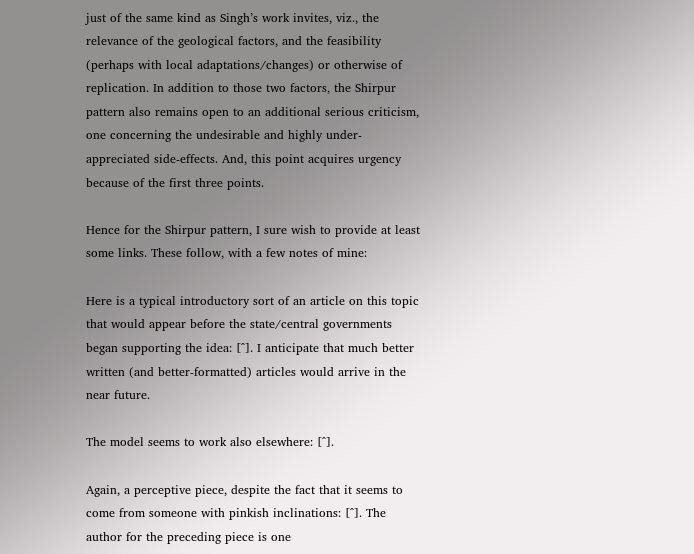just of the same kind as Singh’s work invites, viz., the relevance of the geological factors, and the feasibility (perhaps with local adaptations/changes) or otherwise of replication. In addition to those two factors, the Shirpur pattern also remains open to an additional serious criticism, one concerning the undesirable and highly under-appreciated side-effects. And, this point acquires urgency because of the first three points.

Hence for the Shirpur pattern, I sure wish to provide at least some links. These follow, with a few notes of mine:

Here is a typical introductory sort of an article on this topic that would appear before the state/central governments began supporting the idea: [^]. I anticipate that much better written (and better-formatted) articles would arrive in the near future.

The model seems to work also elsewhere: [^].

Again, a perceptive piece, despite the fact that it seems to come from someone with pinkish inclinations: [^]. The author for the preceding piece is one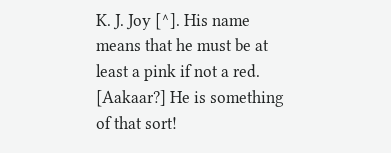K. J. Joy [^]. His name means that he must be at least a pink if not a red. [Aakaar?] He is something of that sort!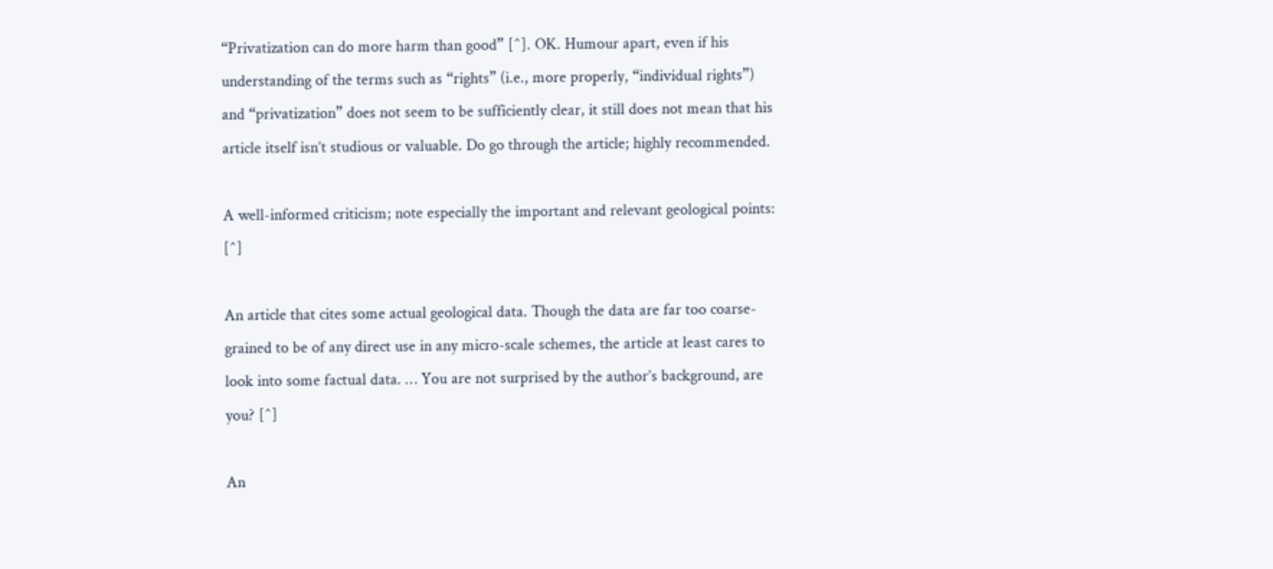“Privatization can do more harm than good” [^]. OK. Humour apart, even if his understanding of the terms such as “rights” (i.e., more properly, “individual rights”) and “privatization” does not seem to be sufficiently clear, it still does not mean that his article itself isn’t studious or valuable. Do go through the article; highly recommended.

A well-informed criticism; note especially the important and relevant geological points: [^]

An article that cites some actual geological data. Though the data are far too coarse-grained to be of any direct use in any micro-scale schemes, the article at least cares to look into some factual data. … You are not surprised by the author’s background, are you? [^]

An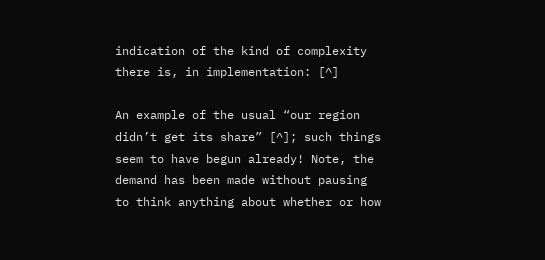indication of the kind of complexity there is, in implementation: [^]

An example of the usual “our region didn’t get its share” [^]; such things seem to have begun already! Note, the demand has been made without pausing to think anything about whether or how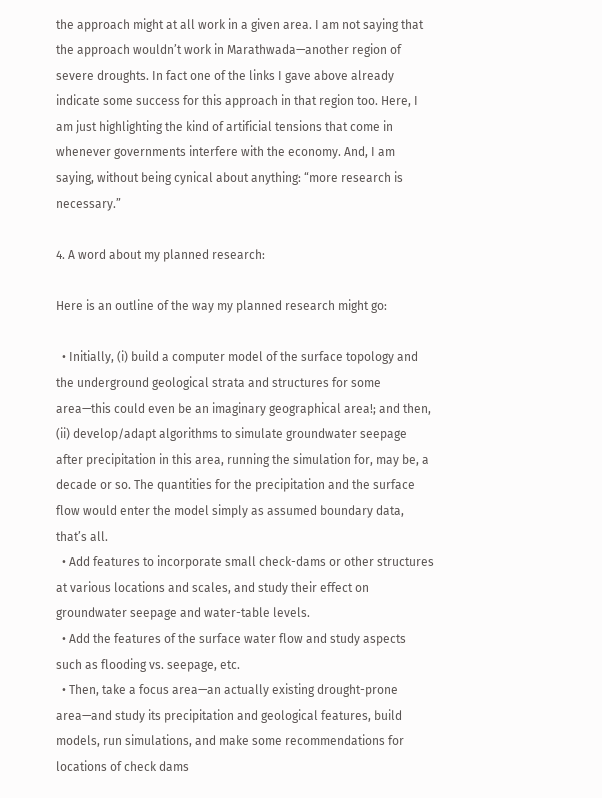the approach might at all work in a given area. I am not saying that the approach wouldn’t work in Marathwada—another region of severe droughts. In fact one of the links I gave above already indicate some success for this approach in that region too. Here, I am just highlighting the kind of artificial tensions that come in whenever governments interfere with the economy. And, I am saying, without being cynical about anything: “more research is necessary.”

4. A word about my planned research:

Here is an outline of the way my planned research might go:

  • Initially, (i) build a computer model of the surface topology and the underground geological strata and structures for some area—this could even be an imaginary geographical area!; and then, (ii) develop/adapt algorithms to simulate groundwater seepage after precipitation in this area, running the simulation for, may be, a decade or so. The quantities for the precipitation and the surface flow would enter the model simply as assumed boundary data, that’s all.
  • Add features to incorporate small check-dams or other structures at various locations and scales, and study their effect on groundwater seepage and water-table levels.
  • Add the features of the surface water flow and study aspects such as flooding vs. seepage, etc.
  • Then, take a focus area—an actually existing drought-prone area—and study its precipitation and geological features, build models, run simulations, and make some recommendations for locations of check dams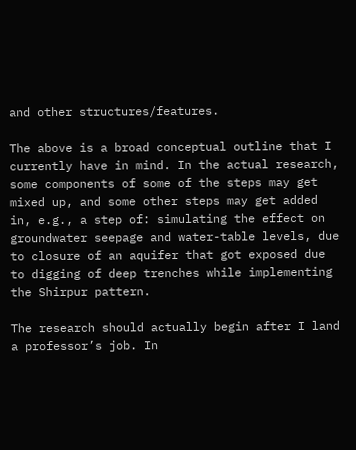and other structures/features.

The above is a broad conceptual outline that I currently have in mind. In the actual research, some components of some of the steps may get mixed up, and some other steps may get added in, e.g., a step of: simulating the effect on groundwater seepage and water-table levels, due to closure of an aquifer that got exposed due to digging of deep trenches while implementing the Shirpur pattern.

The research should actually begin after I land a professor’s job. In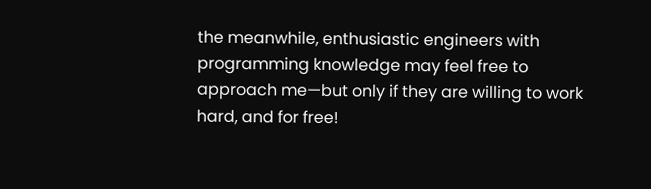the meanwhile, enthusiastic engineers with programming knowledge may feel free to approach me—but only if they are willing to work hard, and for free!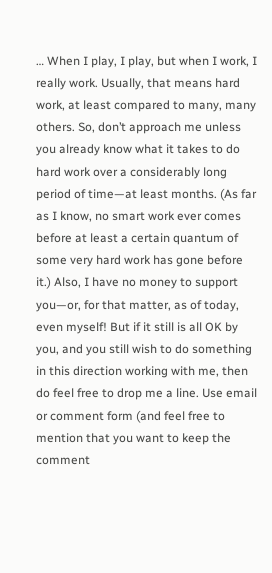… When I play, I play, but when I work, I really work. Usually, that means hard work, at least compared to many, many others. So, don’t approach me unless you already know what it takes to do hard work over a considerably long period of time—at least months. (As far as I know, no smart work ever comes before at least a certain quantum of some very hard work has gone before it.) Also, I have no money to support you—or, for that matter, as of today, even myself! But if it still is all OK by you, and you still wish to do something in this direction working with me, then do feel free to drop me a line. Use email or comment form (and feel free to mention that you want to keep the comment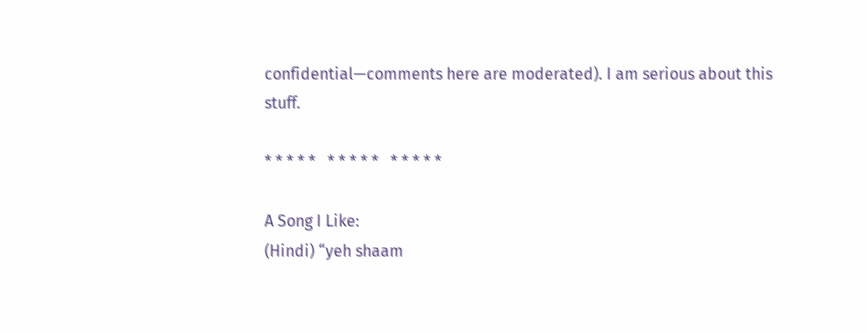confidential—comments here are moderated). I am serious about this stuff.

* * * * *   * * * * *   * * * * *

A Song I Like:
(Hindi) “yeh shaam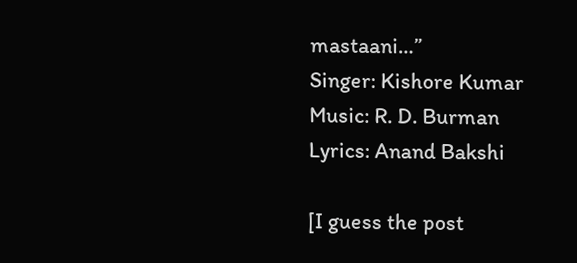mastaani…”
Singer: Kishore Kumar
Music: R. D. Burman
Lyrics: Anand Bakshi

[I guess the post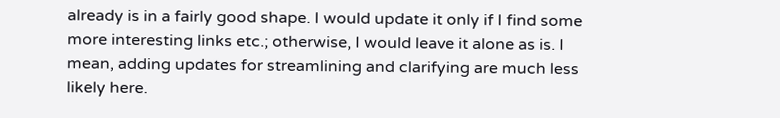already is in a fairly good shape. I would update it only if I find some more interesting links etc.; otherwise, I would leave it alone as is. I mean, adding updates for streamlining and clarifying are much less likely here.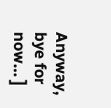Anyway, bye for now… ]